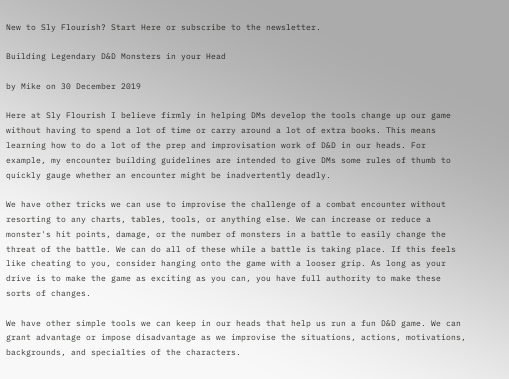New to Sly Flourish? Start Here or subscribe to the newsletter.

Building Legendary D&D Monsters in your Head

by Mike on 30 December 2019

Here at Sly Flourish I believe firmly in helping DMs develop the tools change up our game without having to spend a lot of time or carry around a lot of extra books. This means learning how to do a lot of the prep and improvisation work of D&D in our heads. For example, my encounter building guidelines are intended to give DMs some rules of thumb to quickly gauge whether an encounter might be inadvertently deadly.

We have other tricks we can use to improvise the challenge of a combat encounter without resorting to any charts, tables, tools, or anything else. We can increase or reduce a monster's hit points, damage, or the number of monsters in a battle to easily change the threat of the battle. We can do all of these while a battle is taking place. If this feels like cheating to you, consider hanging onto the game with a looser grip. As long as your drive is to make the game as exciting as you can, you have full authority to make these sorts of changes.

We have other simple tools we can keep in our heads that help us run a fun D&D game. We can grant advantage or impose disadvantage as we improvise the situations, actions, motivations, backgrounds, and specialties of the characters.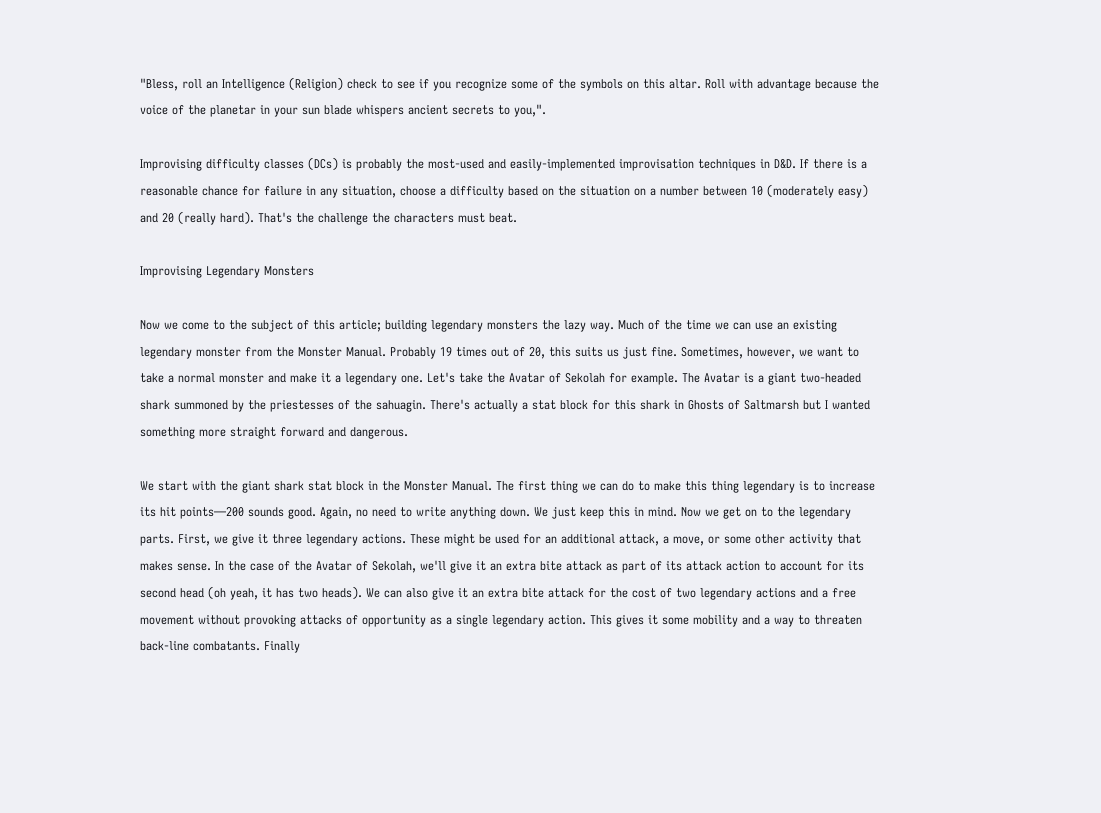"Bless, roll an Intelligence (Religion) check to see if you recognize some of the symbols on this altar. Roll with advantage because the voice of the planetar in your sun blade whispers ancient secrets to you,".

Improvising difficulty classes (DCs) is probably the most-used and easily-implemented improvisation techniques in D&D. If there is a reasonable chance for failure in any situation, choose a difficulty based on the situation on a number between 10 (moderately easy) and 20 (really hard). That's the challenge the characters must beat.

Improvising Legendary Monsters

Now we come to the subject of this article; building legendary monsters the lazy way. Much of the time we can use an existing legendary monster from the Monster Manual. Probably 19 times out of 20, this suits us just fine. Sometimes, however, we want to take a normal monster and make it a legendary one. Let's take the Avatar of Sekolah for example. The Avatar is a giant two-headed shark summoned by the priestesses of the sahuagin. There's actually a stat block for this shark in Ghosts of Saltmarsh but I wanted something more straight forward and dangerous.

We start with the giant shark stat block in the Monster Manual. The first thing we can do to make this thing legendary is to increase its hit points—200 sounds good. Again, no need to write anything down. We just keep this in mind. Now we get on to the legendary parts. First, we give it three legendary actions. These might be used for an additional attack, a move, or some other activity that makes sense. In the case of the Avatar of Sekolah, we'll give it an extra bite attack as part of its attack action to account for its second head (oh yeah, it has two heads). We can also give it an extra bite attack for the cost of two legendary actions and a free movement without provoking attacks of opportunity as a single legendary action. This gives it some mobility and a way to threaten back-line combatants. Finally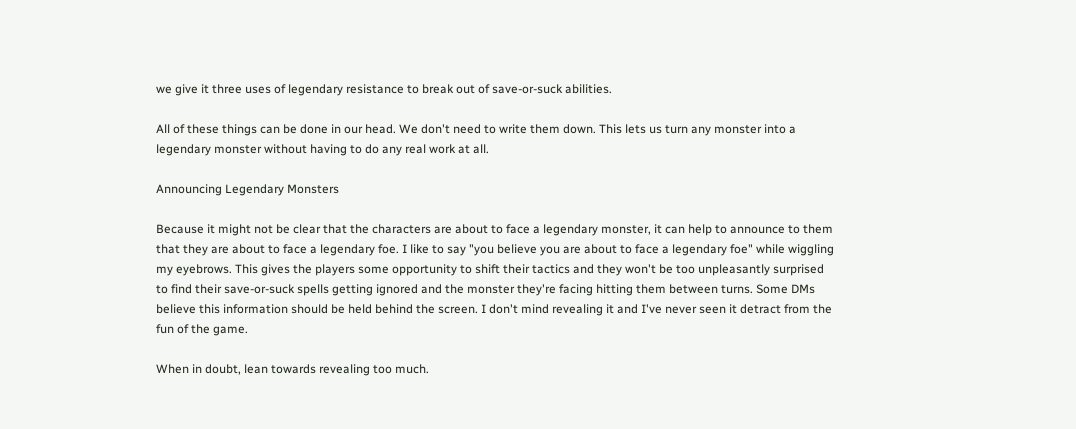we give it three uses of legendary resistance to break out of save-or-suck abilities.

All of these things can be done in our head. We don't need to write them down. This lets us turn any monster into a legendary monster without having to do any real work at all.

Announcing Legendary Monsters

Because it might not be clear that the characters are about to face a legendary monster, it can help to announce to them that they are about to face a legendary foe. I like to say "you believe you are about to face a legendary foe" while wiggling my eyebrows. This gives the players some opportunity to shift their tactics and they won't be too unpleasantly surprised to find their save-or-suck spells getting ignored and the monster they're facing hitting them between turns. Some DMs believe this information should be held behind the screen. I don't mind revealing it and I've never seen it detract from the fun of the game.

When in doubt, lean towards revealing too much.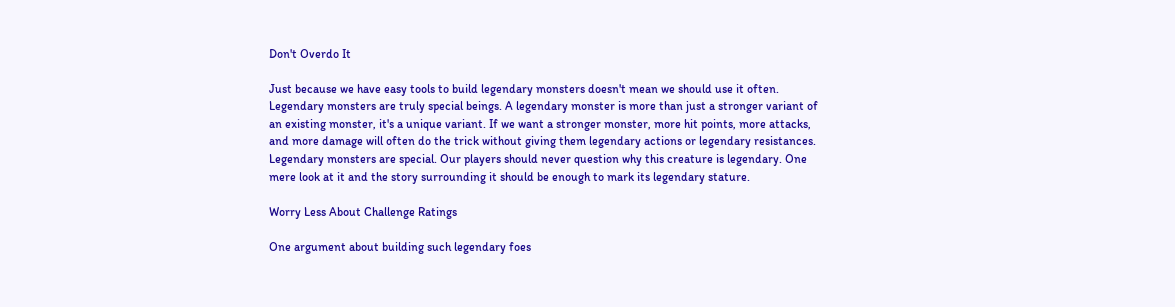Don't Overdo It

Just because we have easy tools to build legendary monsters doesn't mean we should use it often. Legendary monsters are truly special beings. A legendary monster is more than just a stronger variant of an existing monster, it's a unique variant. If we want a stronger monster, more hit points, more attacks, and more damage will often do the trick without giving them legendary actions or legendary resistances. Legendary monsters are special. Our players should never question why this creature is legendary. One mere look at it and the story surrounding it should be enough to mark its legendary stature.

Worry Less About Challenge Ratings

One argument about building such legendary foes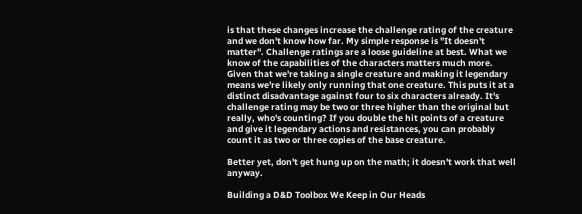is that these changes increase the challenge rating of the creature and we don't know how far. My simple response is "It doesn't matter". Challenge ratings are a loose guideline at best. What we know of the capabilities of the characters matters much more. Given that we're taking a single creature and making it legendary means we're likely only running that one creature. This puts it at a distinct disadvantage against four to six characters already. It's challenge rating may be two or three higher than the original but really, who's counting? If you double the hit points of a creature and give it legendary actions and resistances, you can probably count it as two or three copies of the base creature.

Better yet, don't get hung up on the math; it doesn't work that well anyway.

Building a D&D Toolbox We Keep in Our Heads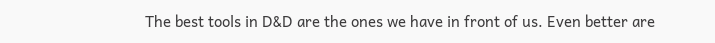The best tools in D&D are the ones we have in front of us. Even better are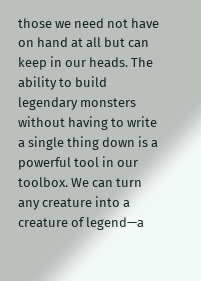those we need not have on hand at all but can keep in our heads. The ability to build legendary monsters without having to write a single thing down is a powerful tool in our toolbox. We can turn any creature into a creature of legend—a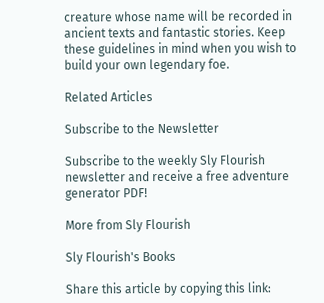creature whose name will be recorded in ancient texts and fantastic stories. Keep these guidelines in mind when you wish to build your own legendary foe.

Related Articles

Subscribe to the Newsletter

Subscribe to the weekly Sly Flourish newsletter and receive a free adventure generator PDF!

More from Sly Flourish

Sly Flourish's Books

Share this article by copying this link: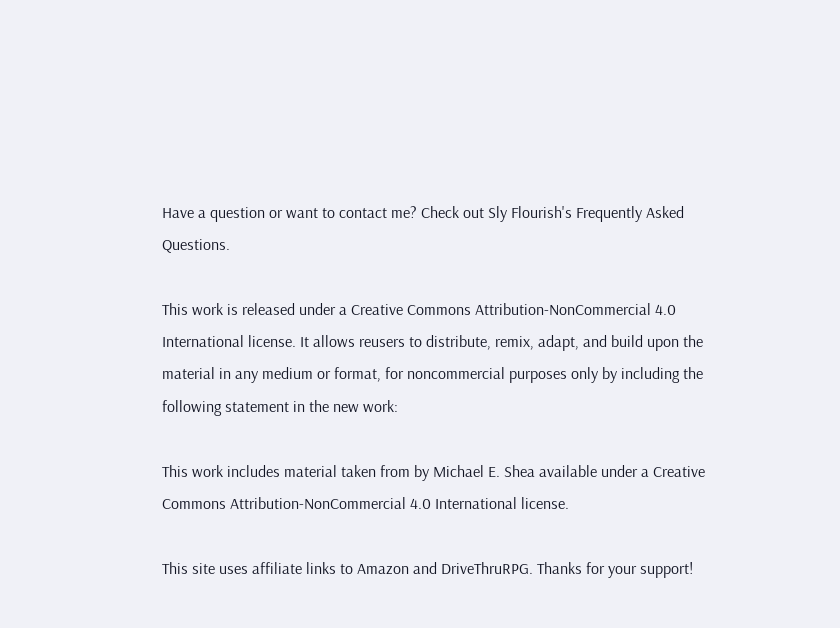Have a question or want to contact me? Check out Sly Flourish's Frequently Asked Questions.

This work is released under a Creative Commons Attribution-NonCommercial 4.0 International license. It allows reusers to distribute, remix, adapt, and build upon the material in any medium or format, for noncommercial purposes only by including the following statement in the new work:

This work includes material taken from by Michael E. Shea available under a Creative Commons Attribution-NonCommercial 4.0 International license.

This site uses affiliate links to Amazon and DriveThruRPG. Thanks for your support!